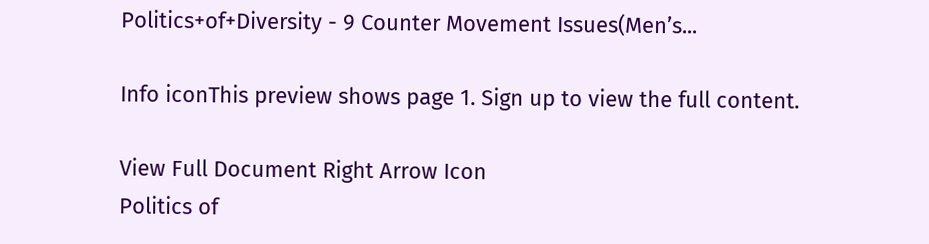Politics+of+Diversity - 9 Counter Movement Issues(Men’s...

Info iconThis preview shows page 1. Sign up to view the full content.

View Full Document Right Arrow Icon
Politics of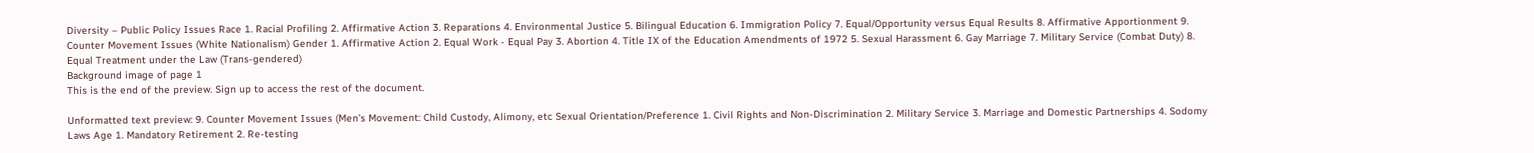Diversity – Public Policy Issues Race 1. Racial Profiling 2. Affirmative Action 3. Reparations 4. Environmental Justice 5. Bilingual Education 6. Immigration Policy 7. Equal/Opportunity versus Equal Results 8. Affirmative Apportionment 9. Counter Movement Issues (White Nationalism) Gender 1. Affirmative Action 2. Equal Work - Equal Pay 3. Abortion 4. Title IX of the Education Amendments of 1972 5. Sexual Harassment 6. Gay Marriage 7. Military Service (Combat Duty) 8. Equal Treatment under the Law (Trans-gendered)
Background image of page 1
This is the end of the preview. Sign up to access the rest of the document.

Unformatted text preview: 9. Counter Movement Issues (Men’s Movement: Child Custody, Alimony, etc Sexual Orientation/Preference 1. Civil Rights and Non-Discrimination 2. Military Service 3. Marriage and Domestic Partnerships 4. Sodomy Laws Age 1. Mandatory Retirement 2. Re-testing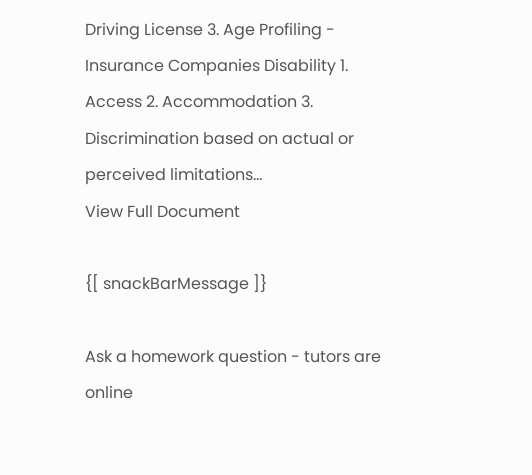Driving License 3. Age Profiling - Insurance Companies Disability 1. Access 2. Accommodation 3. Discrimination based on actual or perceived limitations...
View Full Document

{[ snackBarMessage ]}

Ask a homework question - tutors are online